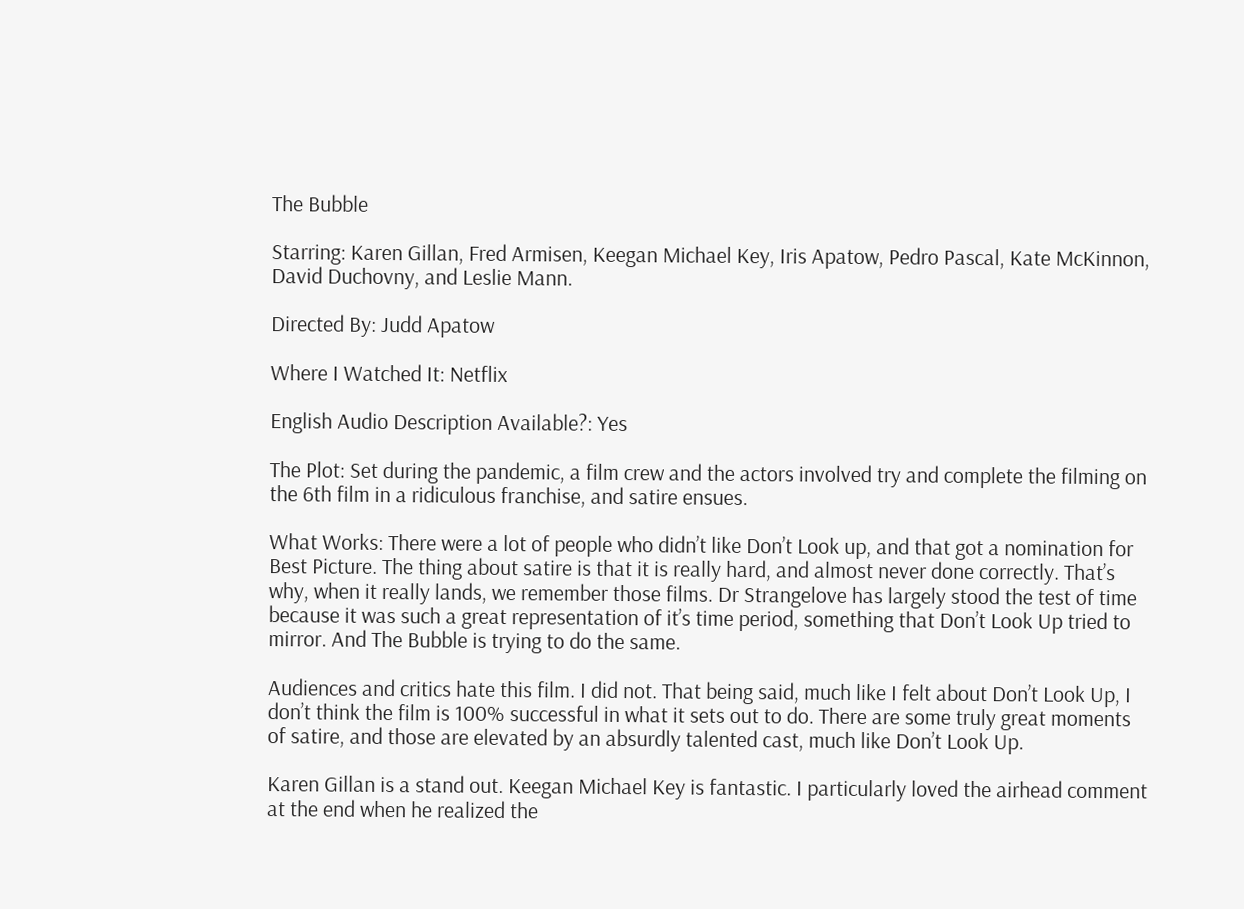The Bubble

Starring: Karen Gillan, Fred Armisen, Keegan Michael Key, Iris Apatow, Pedro Pascal, Kate McKinnon, David Duchovny, and Leslie Mann.

Directed By: Judd Apatow

Where I Watched It: Netflix

English Audio Description Available?: Yes

The Plot: Set during the pandemic, a film crew and the actors involved try and complete the filming on the 6th film in a ridiculous franchise, and satire ensues.

What Works: There were a lot of people who didn’t like Don’t Look up, and that got a nomination for Best Picture. The thing about satire is that it is really hard, and almost never done correctly. That’s why, when it really lands, we remember those films. Dr Strangelove has largely stood the test of time because it was such a great representation of it’s time period, something that Don’t Look Up tried to mirror. And The Bubble is trying to do the same.

Audiences and critics hate this film. I did not. That being said, much like I felt about Don’t Look Up, I don’t think the film is 100% successful in what it sets out to do. There are some truly great moments of satire, and those are elevated by an absurdly talented cast, much like Don’t Look Up.

Karen Gillan is a stand out. Keegan Michael Key is fantastic. I particularly loved the airhead comment at the end when he realized the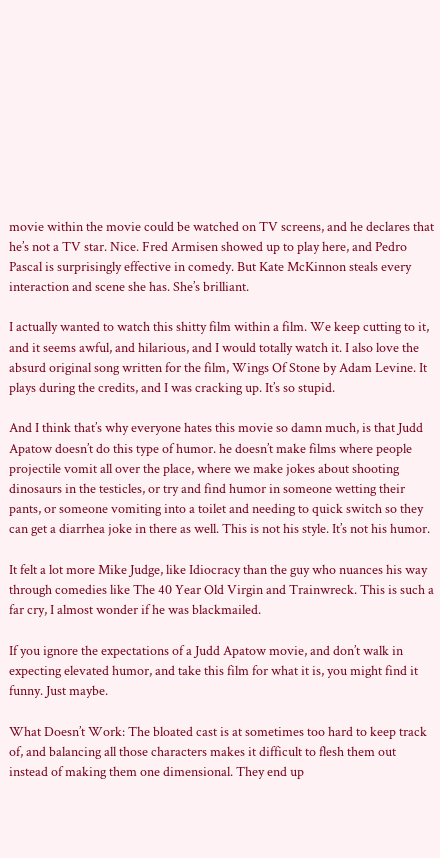movie within the movie could be watched on TV screens, and he declares that he’s not a TV star. Nice. Fred Armisen showed up to play here, and Pedro Pascal is surprisingly effective in comedy. But Kate McKinnon steals every interaction and scene she has. She’s brilliant.

I actually wanted to watch this shitty film within a film. We keep cutting to it, and it seems awful, and hilarious, and I would totally watch it. I also love the absurd original song written for the film, Wings Of Stone by Adam Levine. It plays during the credits, and I was cracking up. It’s so stupid.

And I think that’s why everyone hates this movie so damn much, is that Judd Apatow doesn’t do this type of humor. he doesn’t make films where people projectile vomit all over the place, where we make jokes about shooting dinosaurs in the testicles, or try and find humor in someone wetting their pants, or someone vomiting into a toilet and needing to quick switch so they can get a diarrhea joke in there as well. This is not his style. It’s not his humor.

It felt a lot more Mike Judge, like Idiocracy than the guy who nuances his way through comedies like The 40 Year Old Virgin and Trainwreck. This is such a far cry, I almost wonder if he was blackmailed.

If you ignore the expectations of a Judd Apatow movie, and don’t walk in expecting elevated humor, and take this film for what it is, you might find it funny. Just maybe.

What Doesn’t Work: The bloated cast is at sometimes too hard to keep track of, and balancing all those characters makes it difficult to flesh them out instead of making them one dimensional. They end up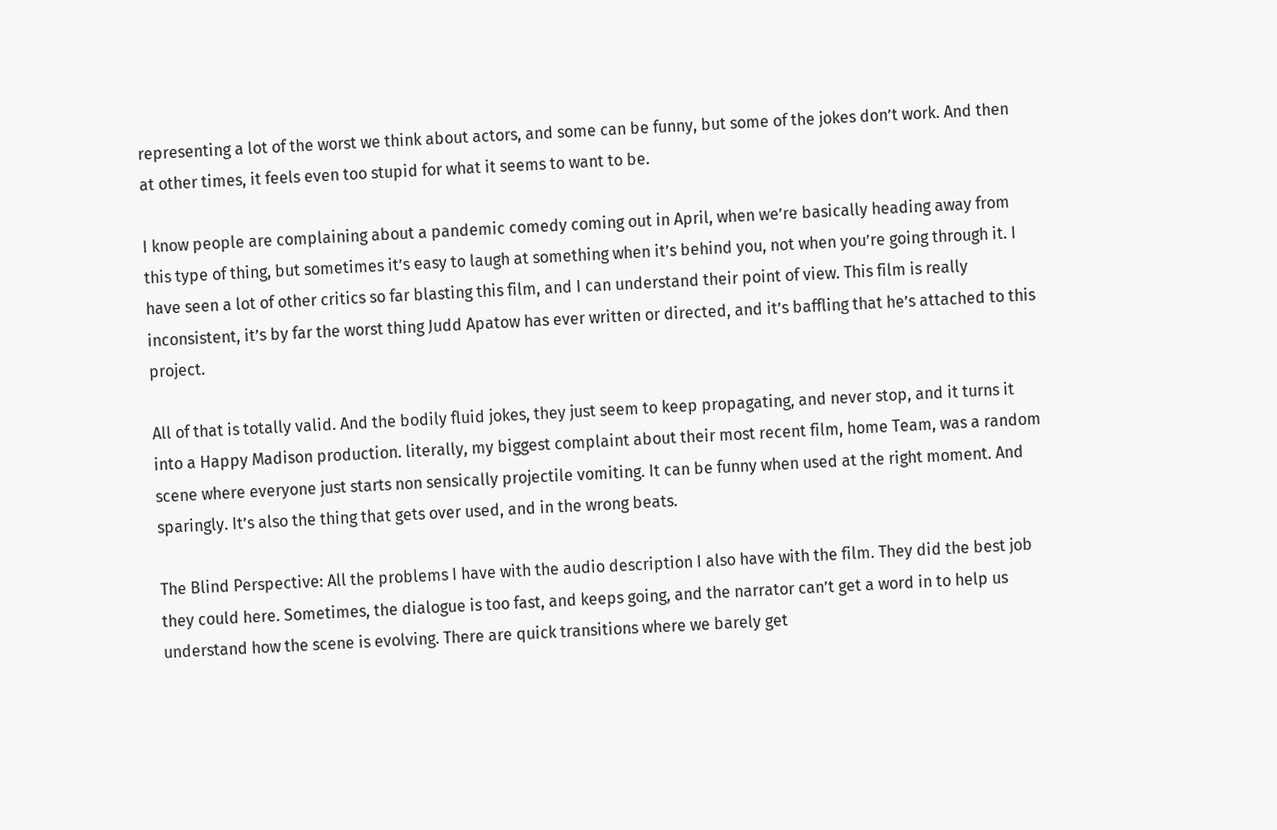representing a lot of the worst we think about actors, and some can be funny, but some of the jokes don’t work. And then at other times, it feels even too stupid for what it seems to want to be.

I know people are complaining about a pandemic comedy coming out in April, when we’re basically heading away from this type of thing, but sometimes it’s easy to laugh at something when it’s behind you, not when you’re going through it. I have seen a lot of other critics so far blasting this film, and I can understand their point of view. This film is really inconsistent, it’s by far the worst thing Judd Apatow has ever written or directed, and it’s baffling that he’s attached to this project.

All of that is totally valid. And the bodily fluid jokes, they just seem to keep propagating, and never stop, and it turns it into a Happy Madison production. literally, my biggest complaint about their most recent film, home Team, was a random scene where everyone just starts non sensically projectile vomiting. It can be funny when used at the right moment. And sparingly. It’s also the thing that gets over used, and in the wrong beats.

The Blind Perspective: All the problems I have with the audio description I also have with the film. They did the best job they could here. Sometimes, the dialogue is too fast, and keeps going, and the narrator can’t get a word in to help us understand how the scene is evolving. There are quick transitions where we barely get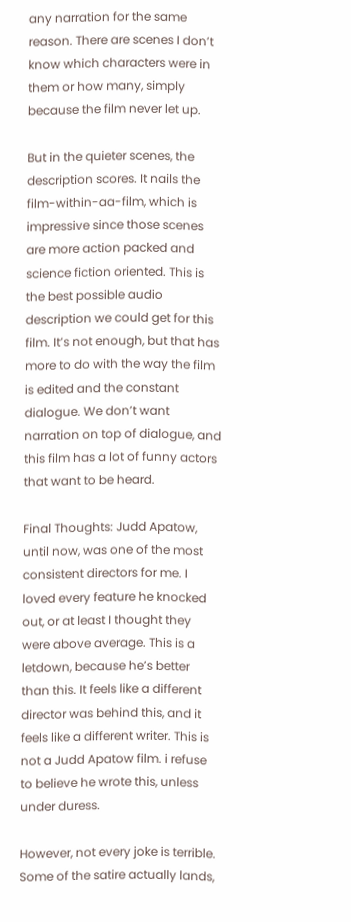any narration for the same reason. There are scenes I don’t know which characters were in them or how many, simply because the film never let up.

But in the quieter scenes, the description scores. It nails the film-within-aa-film, which is impressive since those scenes are more action packed and science fiction oriented. This is the best possible audio description we could get for this film. It’s not enough, but that has more to do with the way the film is edited and the constant dialogue. We don’t want narration on top of dialogue, and this film has a lot of funny actors that want to be heard.

Final Thoughts: Judd Apatow, until now, was one of the most consistent directors for me. I loved every feature he knocked out, or at least I thought they were above average. This is a letdown, because he’s better than this. It feels like a different director was behind this, and it feels like a different writer. This is not a Judd Apatow film. i refuse to believe he wrote this, unless under duress.

However, not every joke is terrible. Some of the satire actually lands,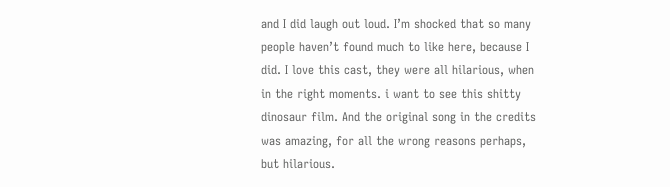and I did laugh out loud. I’m shocked that so many people haven’t found much to like here, because I did. I love this cast, they were all hilarious, when in the right moments. i want to see this shitty dinosaur film. And the original song in the credits was amazing, for all the wrong reasons perhaps, but hilarious.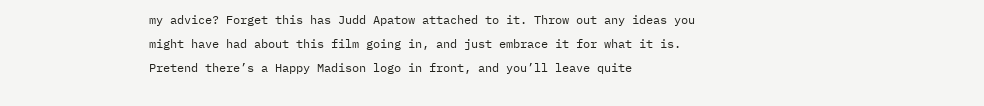my advice? Forget this has Judd Apatow attached to it. Throw out any ideas you might have had about this film going in, and just embrace it for what it is. Pretend there’s a Happy Madison logo in front, and you’ll leave quite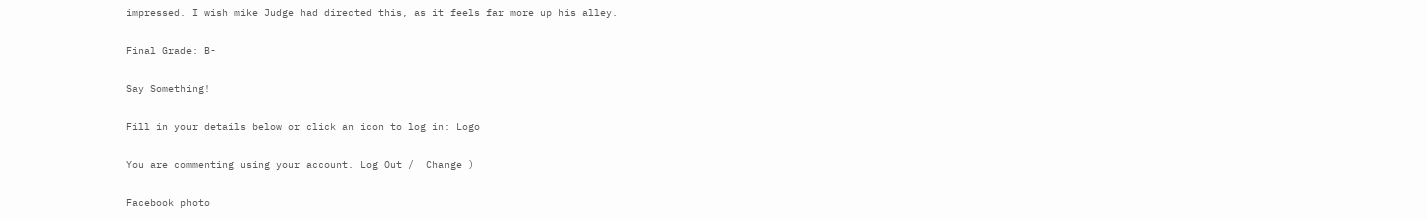impressed. I wish mike Judge had directed this, as it feels far more up his alley.

Final Grade: B-

Say Something!

Fill in your details below or click an icon to log in: Logo

You are commenting using your account. Log Out /  Change )

Facebook photo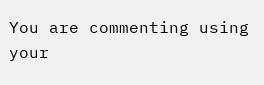You are commenting using your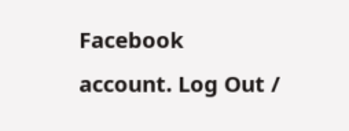Facebook account. Log Out /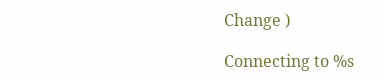Change )

Connecting to %s